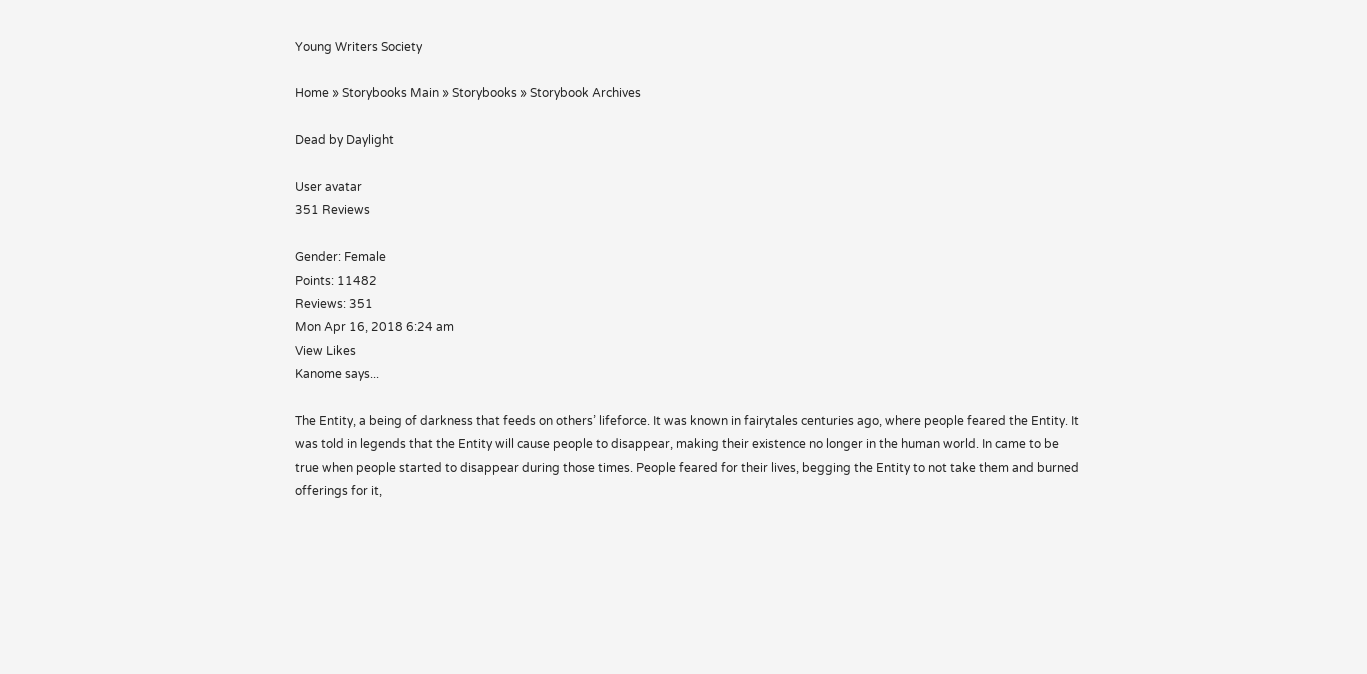Young Writers Society

Home » Storybooks Main » Storybooks » Storybook Archives

Dead by Daylight

User avatar
351 Reviews

Gender: Female
Points: 11482
Reviews: 351
Mon Apr 16, 2018 6:24 am
View Likes
Kanome says...

The Entity, a being of darkness that feeds on others’ lifeforce. It was known in fairytales centuries ago, where people feared the Entity. It was told in legends that the Entity will cause people to disappear, making their existence no longer in the human world. In came to be true when people started to disappear during those times. People feared for their lives, begging the Entity to not take them and burned offerings for it,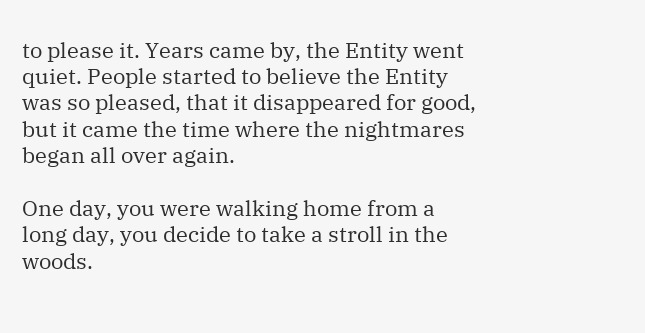to please it. Years came by, the Entity went quiet. People started to believe the Entity was so pleased, that it disappeared for good, but it came the time where the nightmares began all over again.

One day, you were walking home from a long day, you decide to take a stroll in the woods.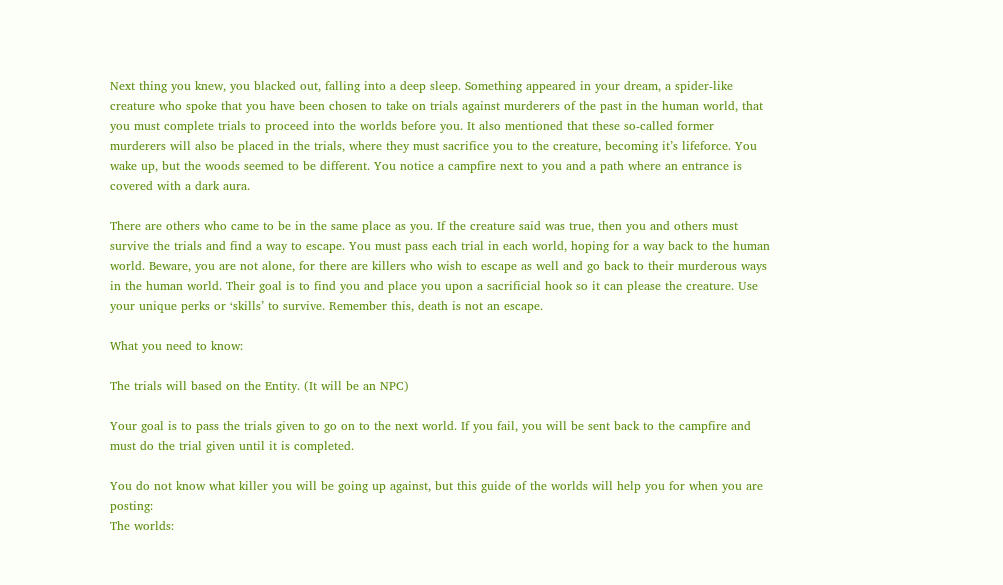Next thing you knew, you blacked out, falling into a deep sleep. Something appeared in your dream, a spider-like creature who spoke that you have been chosen to take on trials against murderers of the past in the human world, that you must complete trials to proceed into the worlds before you. It also mentioned that these so-called former murderers will also be placed in the trials, where they must sacrifice you to the creature, becoming it’s lifeforce. You wake up, but the woods seemed to be different. You notice a campfire next to you and a path where an entrance is covered with a dark aura.

There are others who came to be in the same place as you. If the creature said was true, then you and others must survive the trials and find a way to escape. You must pass each trial in each world, hoping for a way back to the human world. Beware, you are not alone, for there are killers who wish to escape as well and go back to their murderous ways in the human world. Their goal is to find you and place you upon a sacrificial hook so it can please the creature. Use your unique perks or ‘skills’ to survive. Remember this, death is not an escape.

What you need to know:

The trials will based on the Entity. (It will be an NPC)

Your goal is to pass the trials given to go on to the next world. If you fail, you will be sent back to the campfire and must do the trial given until it is completed.

You do not know what killer you will be going up against, but this guide of the worlds will help you for when you are posting:
The worlds: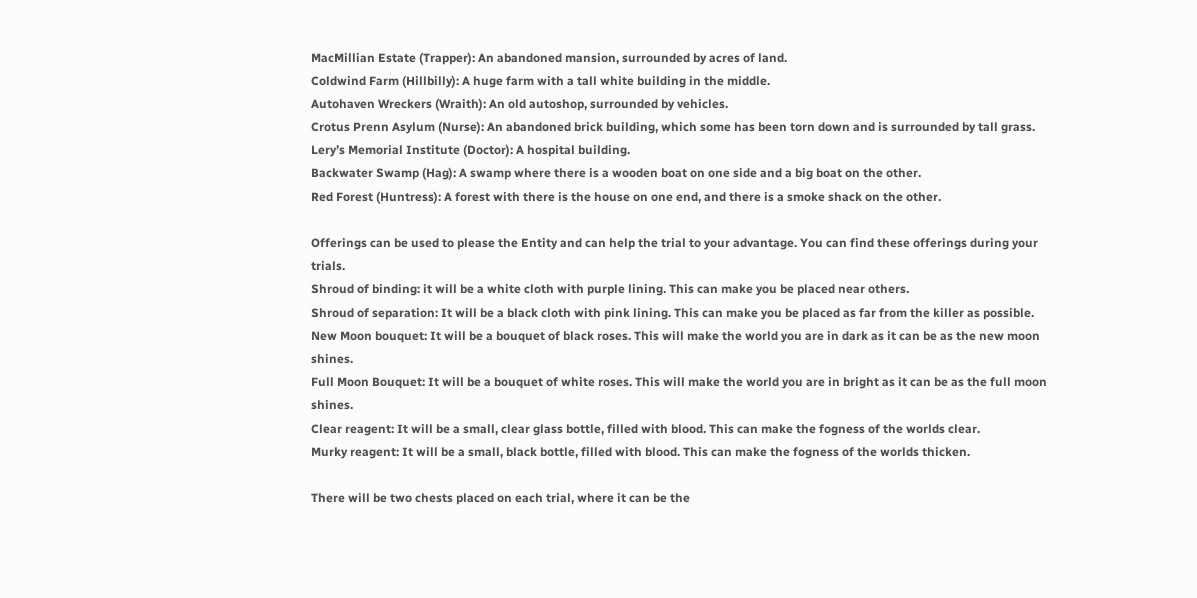MacMillian Estate (Trapper): An abandoned mansion, surrounded by acres of land.
Coldwind Farm (Hillbilly): A huge farm with a tall white building in the middle.
Autohaven Wreckers (Wraith): An old autoshop, surrounded by vehicles.
Crotus Prenn Asylum (Nurse): An abandoned brick building, which some has been torn down and is surrounded by tall grass.
Lery’s Memorial Institute (Doctor): A hospital building.
Backwater Swamp (Hag): A swamp where there is a wooden boat on one side and a big boat on the other.
Red Forest (Huntress): A forest with there is the house on one end, and there is a smoke shack on the other.

Offerings can be used to please the Entity and can help the trial to your advantage. You can find these offerings during your trials.
Shroud of binding: it will be a white cloth with purple lining. This can make you be placed near others.
Shroud of separation: It will be a black cloth with pink lining. This can make you be placed as far from the killer as possible.
New Moon bouquet: It will be a bouquet of black roses. This will make the world you are in dark as it can be as the new moon shines.
Full Moon Bouquet: It will be a bouquet of white roses. This will make the world you are in bright as it can be as the full moon shines.
Clear reagent: It will be a small, clear glass bottle, filled with blood. This can make the fogness of the worlds clear.
Murky reagent: It will be a small, black bottle, filled with blood. This can make the fogness of the worlds thicken.

There will be two chests placed on each trial, where it can be the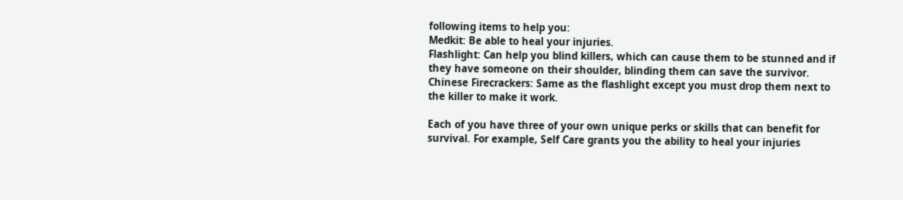following items to help you:
Medkit: Be able to heal your injuries.
Flashlight: Can help you blind killers, which can cause them to be stunned and if they have someone on their shoulder, blinding them can save the survivor.
Chinese Firecrackers: Same as the flashlight except you must drop them next to the killer to make it work.

Each of you have three of your own unique perks or skills that can benefit for survival. For example, Self Care grants you the ability to heal your injuries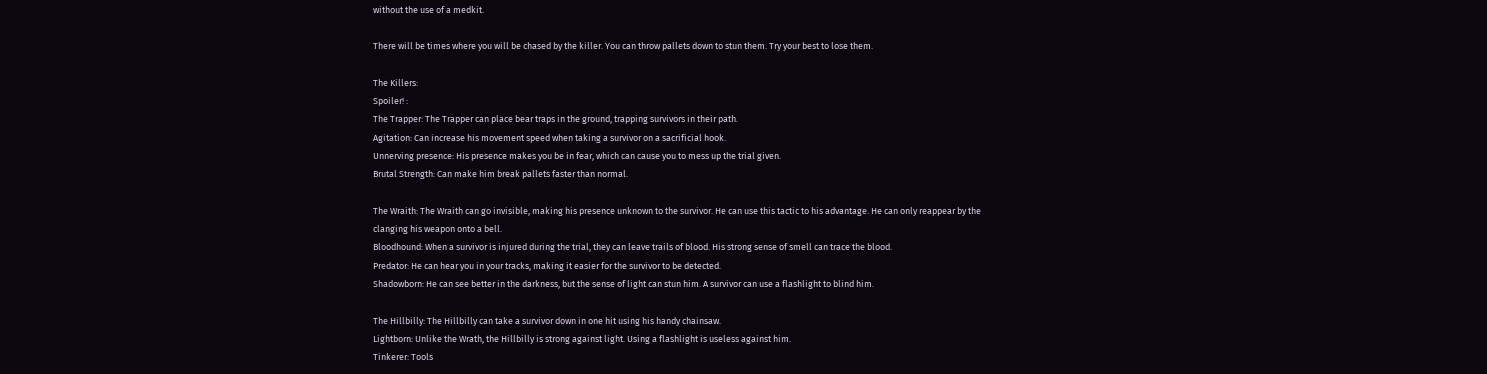without the use of a medkit.

There will be times where you will be chased by the killer. You can throw pallets down to stun them. Try your best to lose them.

The Killers:
Spoiler! :
The Trapper: The Trapper can place bear traps in the ground, trapping survivors in their path.
Agitation: Can increase his movement speed when taking a survivor on a sacrificial hook.
Unnerving presence: His presence makes you be in fear, which can cause you to mess up the trial given.
Brutal Strength: Can make him break pallets faster than normal.

The Wraith: The Wraith can go invisible, making his presence unknown to the survivor. He can use this tactic to his advantage. He can only reappear by the clanging his weapon onto a bell.
Bloodhound: When a survivor is injured during the trial, they can leave trails of blood. His strong sense of smell can trace the blood.
Predator: He can hear you in your tracks, making it easier for the survivor to be detected.
Shadowborn: He can see better in the darkness, but the sense of light can stun him. A survivor can use a flashlight to blind him.

The Hillbilly: The Hillbilly can take a survivor down in one hit using his handy chainsaw.
Lightborn: Unlike the Wrath, the Hillbilly is strong against light. Using a flashlight is useless against him.
Tinkerer: Tools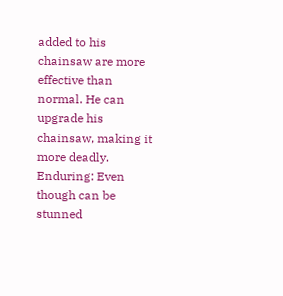added to his chainsaw are more effective than normal. He can upgrade his chainsaw, making it more deadly.
Enduring: Even though can be stunned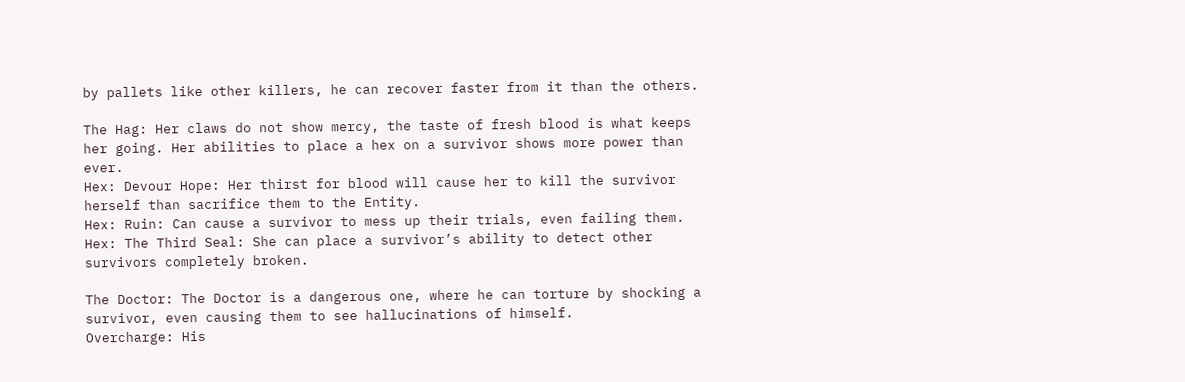by pallets like other killers, he can recover faster from it than the others.

The Hag: Her claws do not show mercy, the taste of fresh blood is what keeps her going. Her abilities to place a hex on a survivor shows more power than ever.
Hex: Devour Hope: Her thirst for blood will cause her to kill the survivor herself than sacrifice them to the Entity.
Hex: Ruin: Can cause a survivor to mess up their trials, even failing them.
Hex: The Third Seal: She can place a survivor’s ability to detect other survivors completely broken.

The Doctor: The Doctor is a dangerous one, where he can torture by shocking a survivor, even causing them to see hallucinations of himself.
Overcharge: His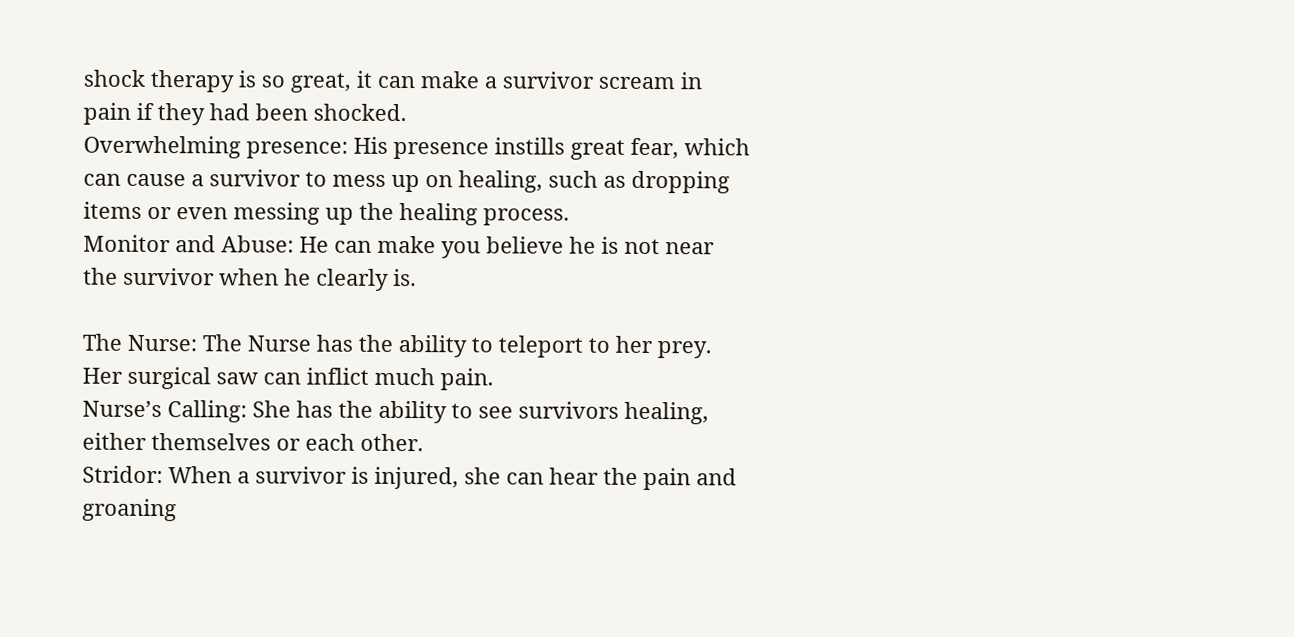shock therapy is so great, it can make a survivor scream in pain if they had been shocked.
Overwhelming presence: His presence instills great fear, which can cause a survivor to mess up on healing, such as dropping items or even messing up the healing process.
Monitor and Abuse: He can make you believe he is not near the survivor when he clearly is.

The Nurse: The Nurse has the ability to teleport to her prey. Her surgical saw can inflict much pain.
Nurse’s Calling: She has the ability to see survivors healing, either themselves or each other.
Stridor: When a survivor is injured, she can hear the pain and groaning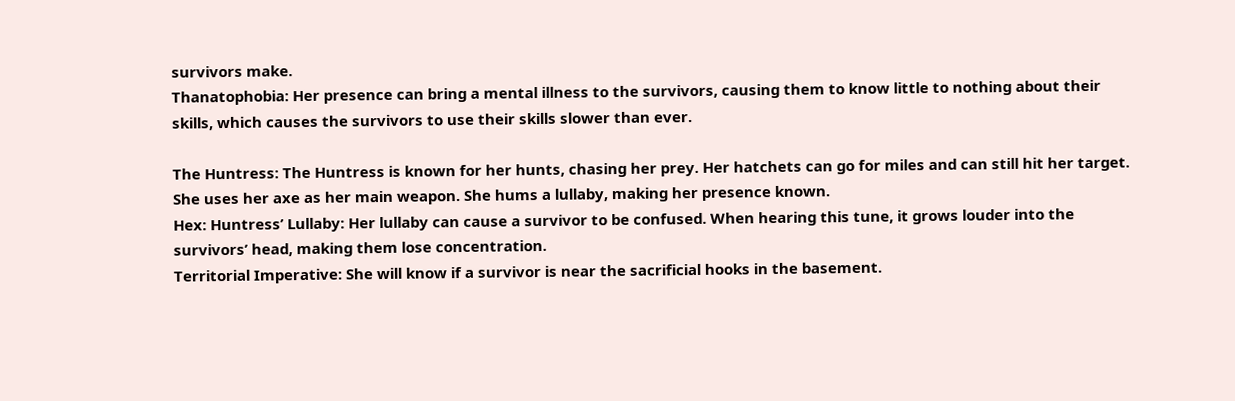survivors make.
Thanatophobia: Her presence can bring a mental illness to the survivors, causing them to know little to nothing about their skills, which causes the survivors to use their skills slower than ever.

The Huntress: The Huntress is known for her hunts, chasing her prey. Her hatchets can go for miles and can still hit her target. She uses her axe as her main weapon. She hums a lullaby, making her presence known.
Hex: Huntress’ Lullaby: Her lullaby can cause a survivor to be confused. When hearing this tune, it grows louder into the survivors’ head, making them lose concentration.
Territorial Imperative: She will know if a survivor is near the sacrificial hooks in the basement.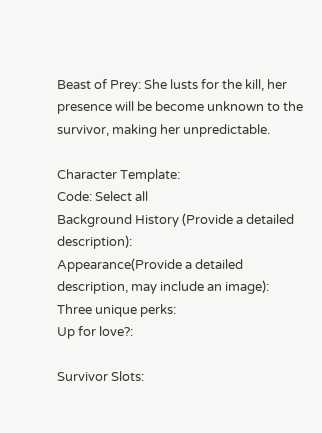Beast of Prey: She lusts for the kill, her presence will be become unknown to the survivor, making her unpredictable.

Character Template:
Code: Select all
Background History (Provide a detailed description):
Appearance(Provide a detailed description, may include an image):
Three unique perks:
Up for love?:

Survivor Slots: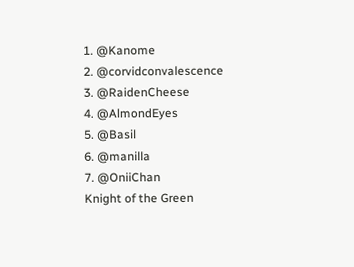1. @Kanome
2. @corvidconvalescence
3. @RaidenCheese
4. @AlmondEyes
5. @Basil
6. @manilla
7. @OniiChan
Knight of the Green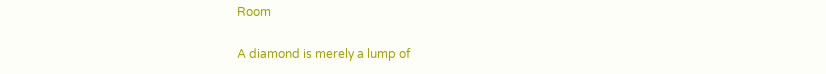Room

A diamond is merely a lump of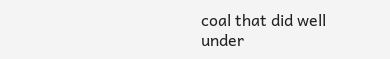coal that did well under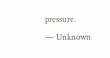pressure.
— Unknown